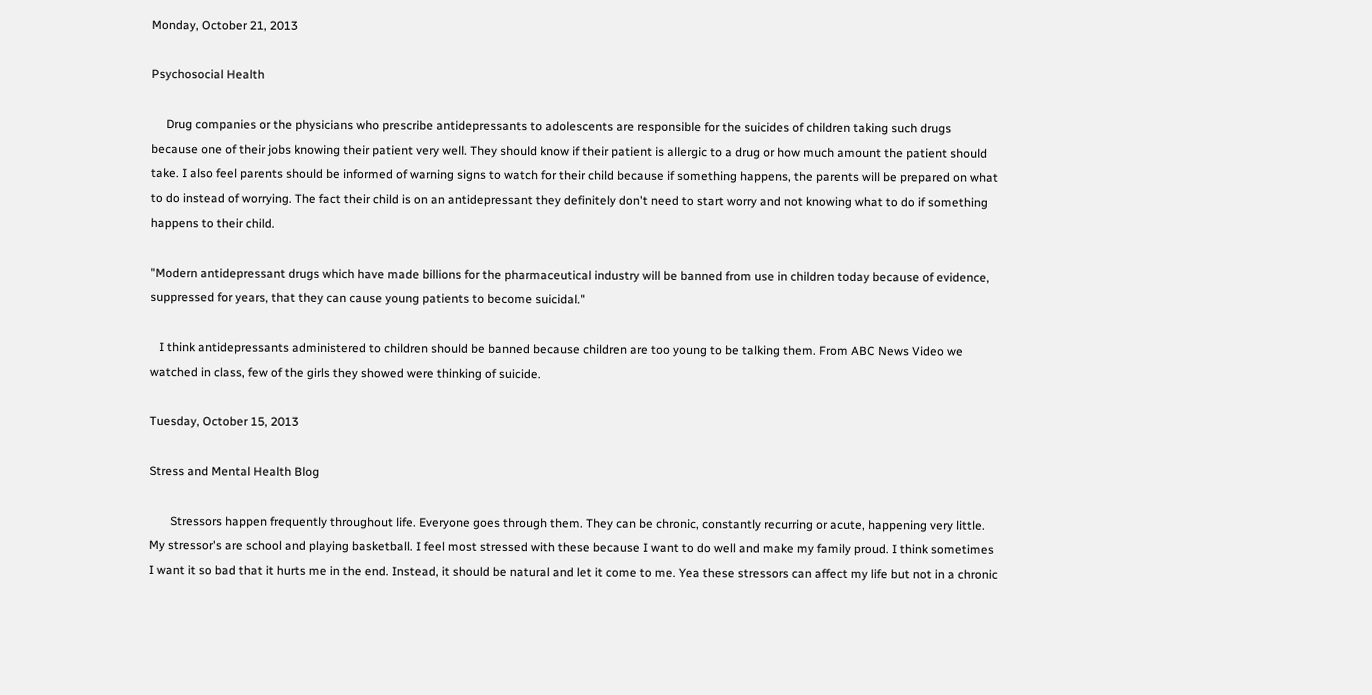Monday, October 21, 2013

Psychosocial Health

     Drug companies or the physicians who prescribe antidepressants to adolescents are responsible for the suicides of children taking such drugs because one of their jobs knowing their patient very well. They should know if their patient is allergic to a drug or how much amount the patient should take. I also feel parents should be informed of warning signs to watch for their child because if something happens, the parents will be prepared on what to do instead of worrying. The fact their child is on an antidepressant they definitely don't need to start worry and not knowing what to do if something happens to their child.

"Modern antidepressant drugs which have made billions for the pharmaceutical industry will be banned from use in children today because of evidence, suppressed for years, that they can cause young patients to become suicidal."

   I think antidepressants administered to children should be banned because children are too young to be talking them. From ABC News Video we watched in class, few of the girls they showed were thinking of suicide.

Tuesday, October 15, 2013

Stress and Mental Health Blog

       Stressors happen frequently throughout life. Everyone goes through them. They can be chronic, constantly recurring or acute, happening very little. My stressor's are school and playing basketball. I feel most stressed with these because I want to do well and make my family proud. I think sometimes I want it so bad that it hurts me in the end. Instead, it should be natural and let it come to me. Yea these stressors can affect my life but not in a chronic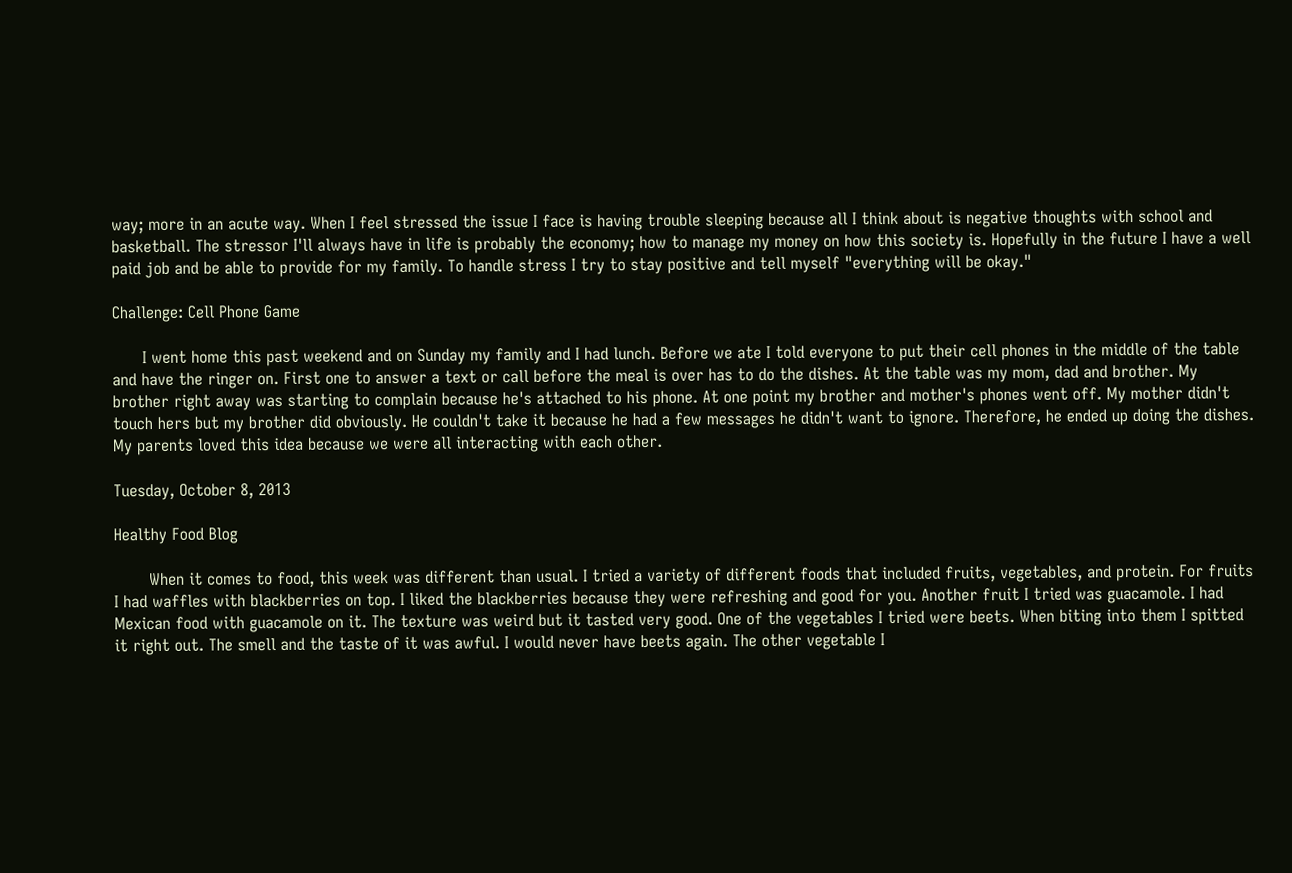way; more in an acute way. When I feel stressed the issue I face is having trouble sleeping because all I think about is negative thoughts with school and basketball. The stressor I'll always have in life is probably the economy; how to manage my money on how this society is. Hopefully in the future I have a well paid job and be able to provide for my family. To handle stress I try to stay positive and tell myself "everything will be okay."

Challenge: Cell Phone Game

      I went home this past weekend and on Sunday my family and I had lunch. Before we ate I told everyone to put their cell phones in the middle of the table and have the ringer on. First one to answer a text or call before the meal is over has to do the dishes. At the table was my mom, dad and brother. My brother right away was starting to complain because he's attached to his phone. At one point my brother and mother's phones went off. My mother didn't touch hers but my brother did obviously. He couldn't take it because he had a few messages he didn't want to ignore. Therefore, he ended up doing the dishes. My parents loved this idea because we were all interacting with each other.

Tuesday, October 8, 2013

Healthy Food Blog

       When it comes to food, this week was different than usual. I tried a variety of different foods that included fruits, vegetables, and protein. For fruits I had waffles with blackberries on top. I liked the blackberries because they were refreshing and good for you. Another fruit I tried was guacamole. I had Mexican food with guacamole on it. The texture was weird but it tasted very good. One of the vegetables I tried were beets. When biting into them I spitted it right out. The smell and the taste of it was awful. I would never have beets again. The other vegetable I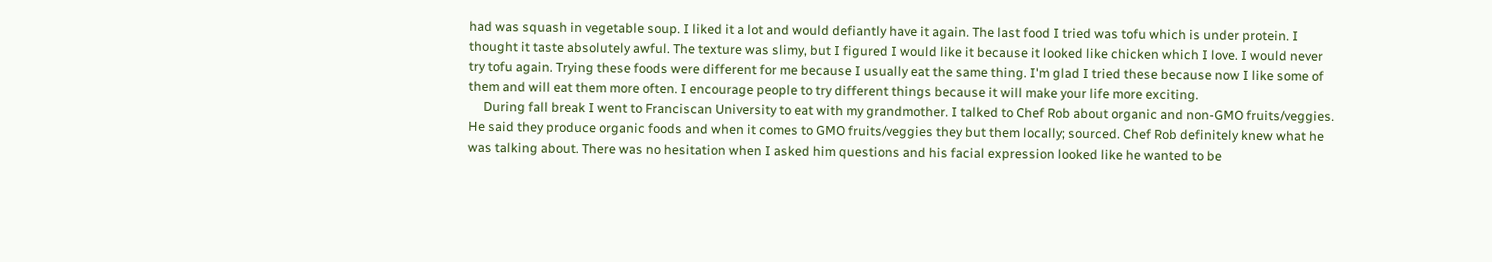had was squash in vegetable soup. I liked it a lot and would defiantly have it again. The last food I tried was tofu which is under protein. I thought it taste absolutely awful. The texture was slimy, but I figured I would like it because it looked like chicken which I love. I would never try tofu again. Trying these foods were different for me because I usually eat the same thing. I'm glad I tried these because now I like some of them and will eat them more often. I encourage people to try different things because it will make your life more exciting.
     During fall break I went to Franciscan University to eat with my grandmother. I talked to Chef Rob about organic and non-GMO fruits/veggies. He said they produce organic foods and when it comes to GMO fruits/veggies they but them locally; sourced. Chef Rob definitely knew what he was talking about. There was no hesitation when I asked him questions and his facial expression looked like he wanted to be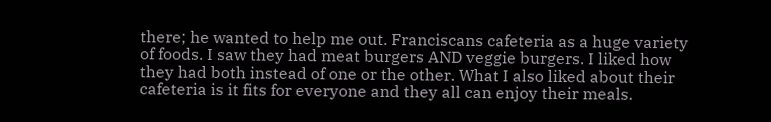there; he wanted to help me out. Franciscans cafeteria as a huge variety of foods. I saw they had meat burgers AND veggie burgers. I liked how they had both instead of one or the other. What I also liked about their cafeteria is it fits for everyone and they all can enjoy their meals.